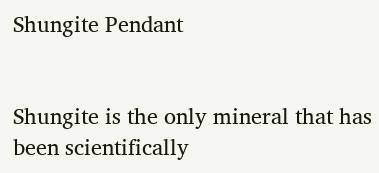Shungite Pendant


Shungite is the only mineral that has been scientifically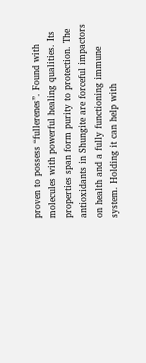proven to possess “fullerenes”. Found with molecules with powerful healing qualities. Its properties span form purity to protection. The antioxidants in Shungite are forceful impactors on health and a fully functioning immune system. Holding it can help with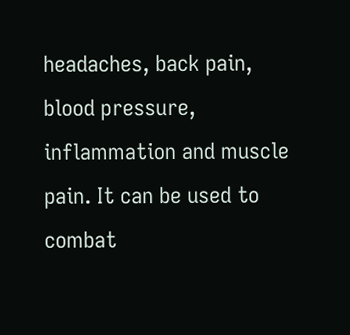headaches, back pain, blood pressure, inflammation and muscle pain. It can be used to combat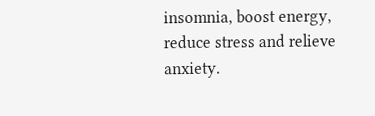insomnia, boost energy, reduce stress and relieve anxiety.